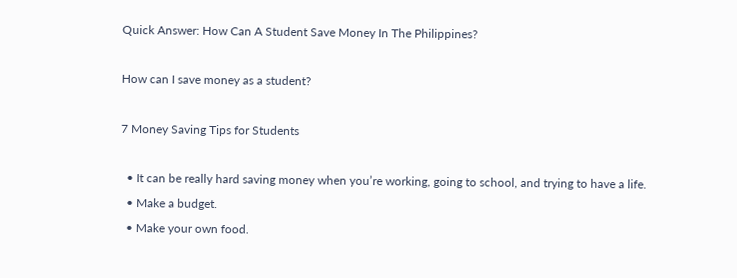Quick Answer: How Can A Student Save Money In The Philippines?

How can I save money as a student?

7 Money Saving Tips for Students

  • It can be really hard saving money when you’re working, going to school, and trying to have a life.
  • Make a budget.
  • Make your own food.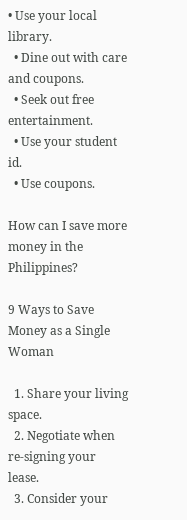• Use your local library.
  • Dine out with care and coupons.
  • Seek out free entertainment.
  • Use your student id.
  • Use coupons.

How can I save more money in the Philippines?

9 Ways to Save Money as a Single Woman

  1. Share your living space.
  2. Negotiate when re-signing your lease.
  3. Consider your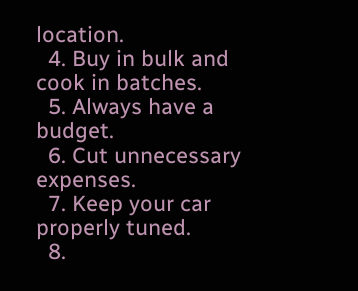location.
  4. Buy in bulk and cook in batches.
  5. Always have a budget.
  6. Cut unnecessary expenses.
  7. Keep your car properly tuned.
  8.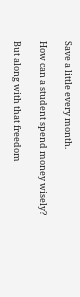Save a little every month.

How can a student spend money wisely?

But along with that freedom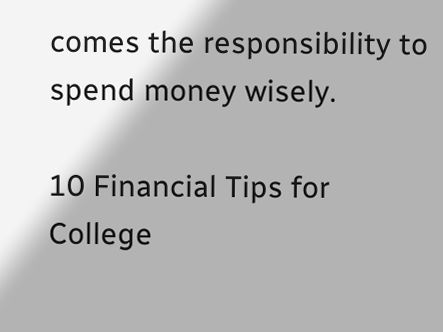comes the responsibility to spend money wisely.

10 Financial Tips for College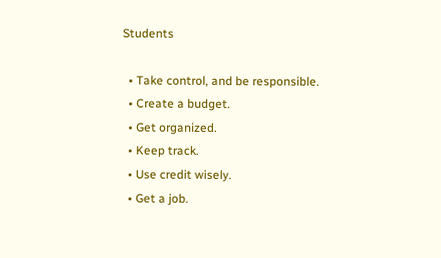Students

  • Take control, and be responsible.
  • Create a budget.
  • Get organized.
  • Keep track.
  • Use credit wisely.
  • Get a job.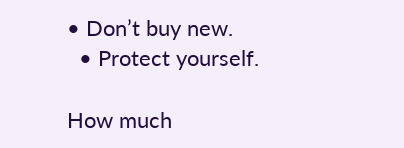• Don’t buy new.
  • Protect yourself.

How much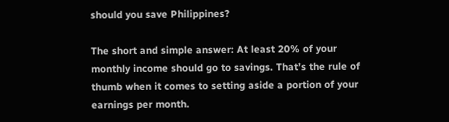should you save Philippines?

The short and simple answer: At least 20% of your monthly income should go to savings. That’s the rule of thumb when it comes to setting aside a portion of your earnings per month.